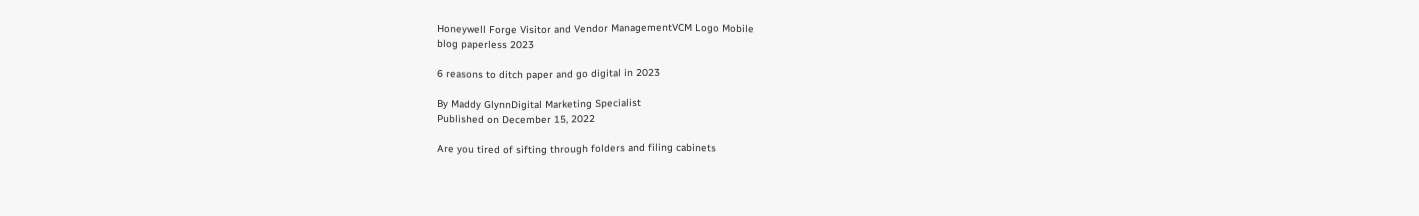Honeywell Forge Visitor and Vendor ManagementVCM Logo Mobile
blog paperless 2023

6 reasons to ditch paper and go digital in 2023

By Maddy GlynnDigital Marketing Specialist
Published on December 15, 2022

Are you tired of sifting through folders and filing cabinets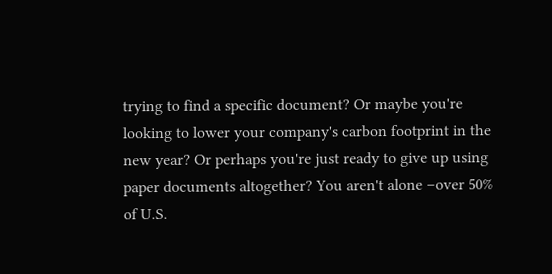trying to find a specific document? Or maybe you're looking to lower your company's carbon footprint in the new year? Or perhaps you're just ready to give up using paper documents altogether? You aren't alone –over 50% of U.S.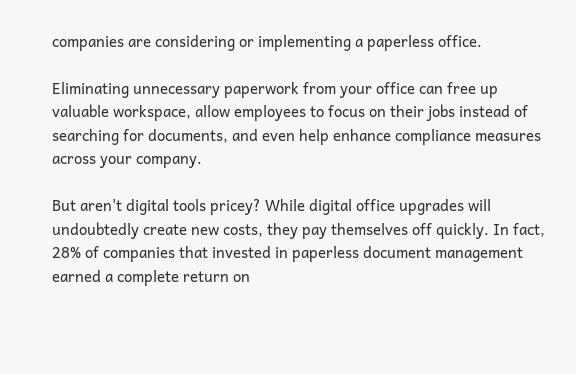companies are considering or implementing a paperless office.

Eliminating unnecessary paperwork from your office can free up valuable workspace, allow employees to focus on their jobs instead of searching for documents, and even help enhance compliance measures across your company.

But aren't digital tools pricey? While digital office upgrades will undoubtedly create new costs, they pay themselves off quickly. In fact, 28% of companies that invested in paperless document management earned a complete return on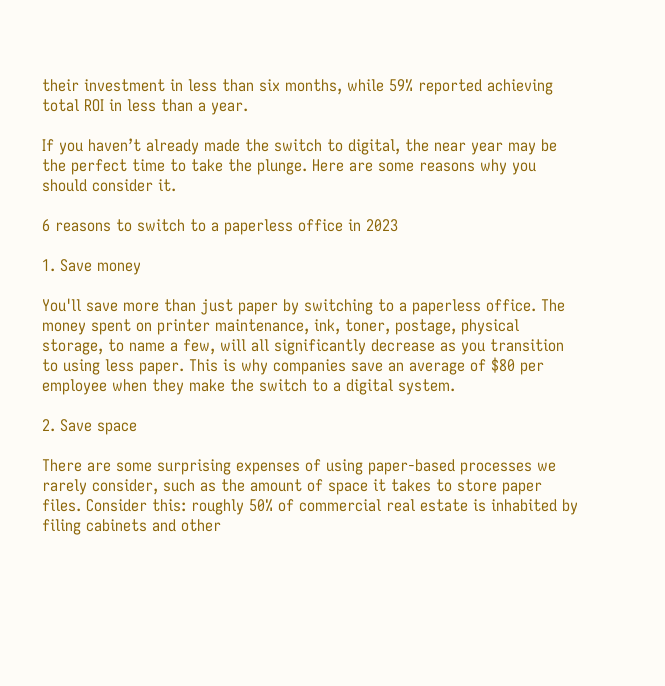their investment in less than six months, while 59% reported achieving total ROI in less than a year.

If you haven’t already made the switch to digital, the near year may be the perfect time to take the plunge. Here are some reasons why you should consider it.

6 reasons to switch to a paperless office in 2023

1. Save money

You'll save more than just paper by switching to a paperless office. The money spent on printer maintenance, ink, toner, postage, physical storage, to name a few, will all significantly decrease as you transition to using less paper. This is why companies save an average of $80 per employee when they make the switch to a digital system.

2. Save space

There are some surprising expenses of using paper-based processes we rarely consider, such as the amount of space it takes to store paper files. Consider this: roughly 50% of commercial real estate is inhabited by filing cabinets and other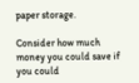paper storage.

Consider how much money you could save if you could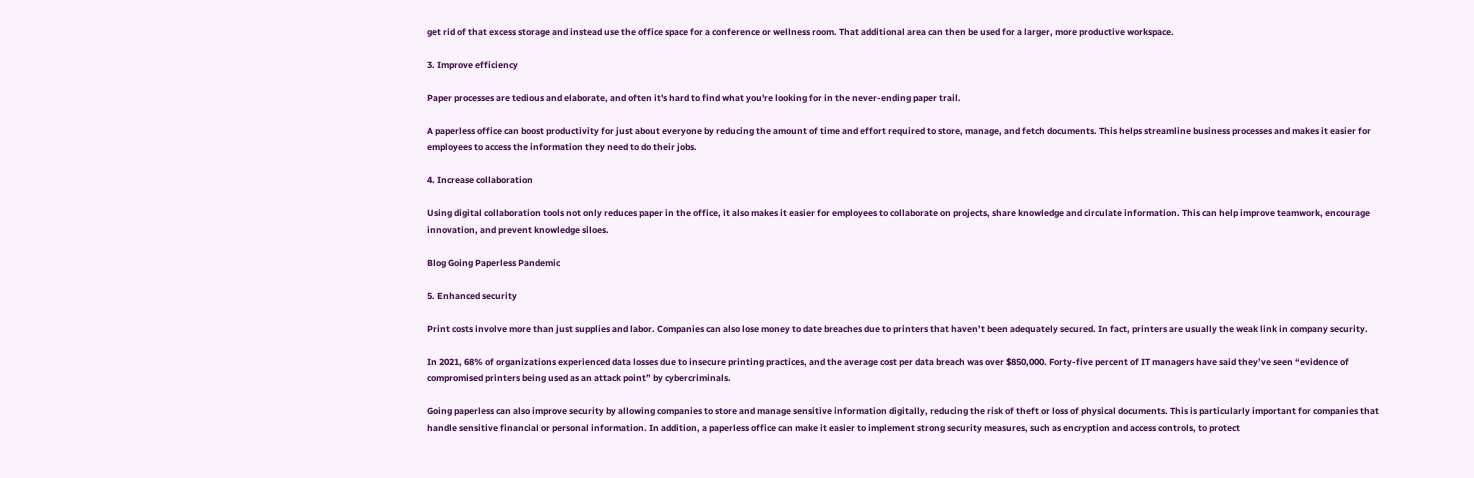get rid of that excess storage and instead use the office space for a conference or wellness room. That additional area can then be used for a larger, more productive workspace.

3. Improve efficiency

Paper processes are tedious and elaborate, and often it's hard to find what you're looking for in the never-ending paper trail.

A paperless office can boost productivity for just about everyone by reducing the amount of time and effort required to store, manage, and fetch documents. This helps streamline business processes and makes it easier for employees to access the information they need to do their jobs.

4. Increase collaboration

Using digital collaboration tools not only reduces paper in the office, it also makes it easier for employees to collaborate on projects, share knowledge and circulate information. This can help improve teamwork, encourage innovation, and prevent knowledge siloes.

Blog Going Paperless Pandemic

5. Enhanced security

Print costs involve more than just supplies and labor. Companies can also lose money to date breaches due to printers that haven’t been adequately secured. In fact, printers are usually the weak link in company security.

In 2021, 68% of organizations experienced data losses due to insecure printing practices, and the average cost per data breach was over $850,000. Forty-five percent of IT managers have said they’ve seen “evidence of compromised printers being used as an attack point” by cybercriminals.

Going paperless can also improve security by allowing companies to store and manage sensitive information digitally, reducing the risk of theft or loss of physical documents. This is particularly important for companies that handle sensitive financial or personal information. In addition, a paperless office can make it easier to implement strong security measures, such as encryption and access controls, to protect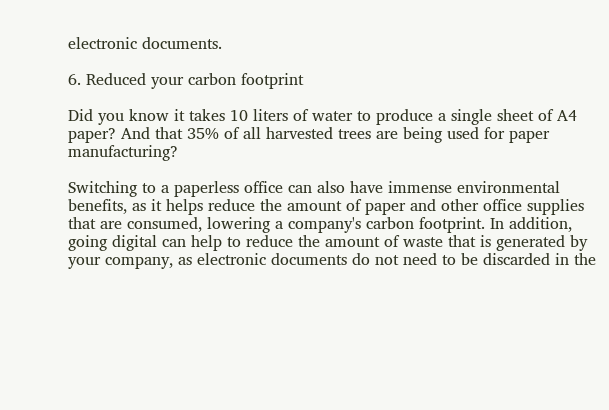electronic documents.

6. Reduced your carbon footprint

Did you know it takes 10 liters of water to produce a single sheet of A4 paper? And that 35% of all harvested trees are being used for paper manufacturing?

Switching to a paperless office can also have immense environmental benefits, as it helps reduce the amount of paper and other office supplies that are consumed, lowering a company's carbon footprint. In addition, going digital can help to reduce the amount of waste that is generated by your company, as electronic documents do not need to be discarded in the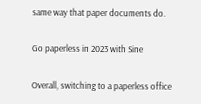same way that paper documents do.

Go paperless in 2023 with Sine

Overall, switching to a paperless office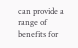can provide a range of benefits for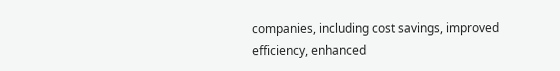companies, including cost savings, improved efficiency, enhanced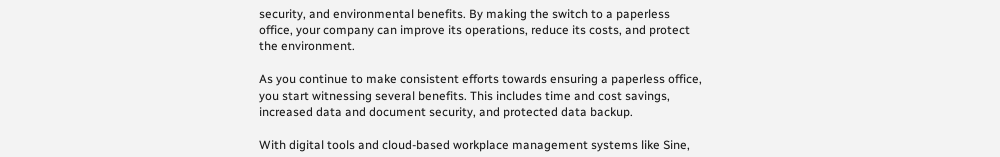security, and environmental benefits. By making the switch to a paperless office, your company can improve its operations, reduce its costs, and protect the environment.

As you continue to make consistent efforts towards ensuring a paperless office, you start witnessing several benefits. This includes time and cost savings, increased data and document security, and protected data backup.

With digital tools and cloud-based workplace management systems like Sine,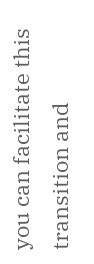you can facilitate this transition and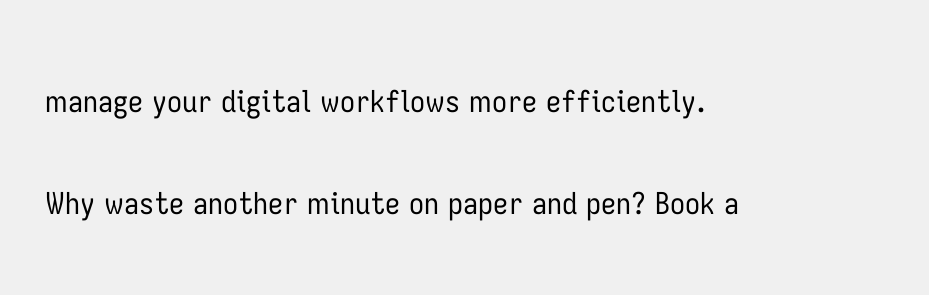manage your digital workflows more efficiently.

Why waste another minute on paper and pen? Book a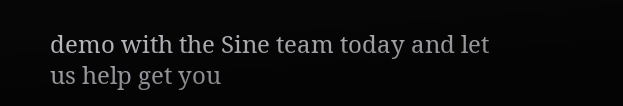demo with the Sine team today and let us help get you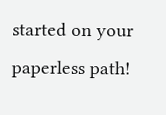started on your paperless path!